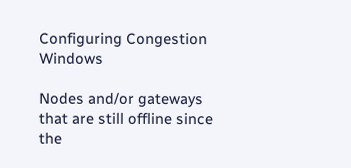Configuring Congestion Windows

Nodes and/or gateways that are still offline since the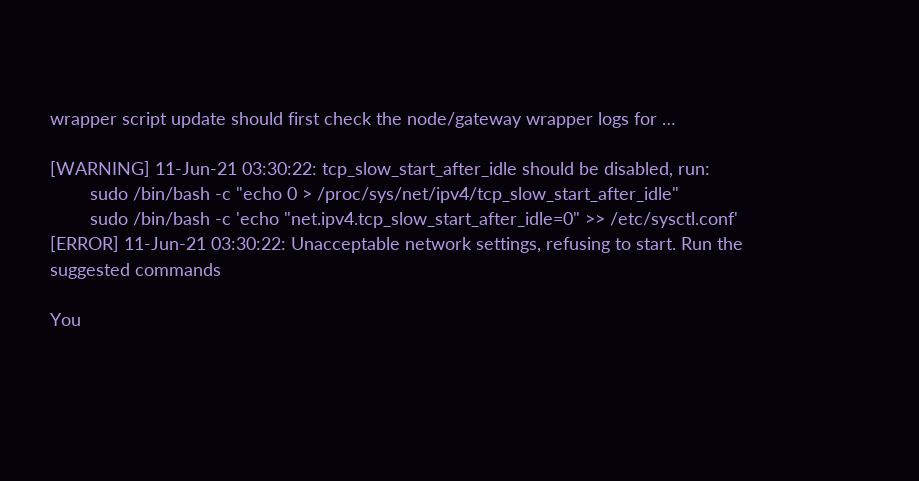wrapper script update should first check the node/gateway wrapper logs for …

[WARNING] 11-Jun-21 03:30:22: tcp_slow_start_after_idle should be disabled, run:
        sudo /bin/bash -c "echo 0 > /proc/sys/net/ipv4/tcp_slow_start_after_idle"
        sudo /bin/bash -c 'echo "net.ipv4.tcp_slow_start_after_idle=0" >> /etc/sysctl.conf'
[ERROR] 11-Jun-21 03:30:22: Unacceptable network settings, refusing to start. Run the suggested commands

You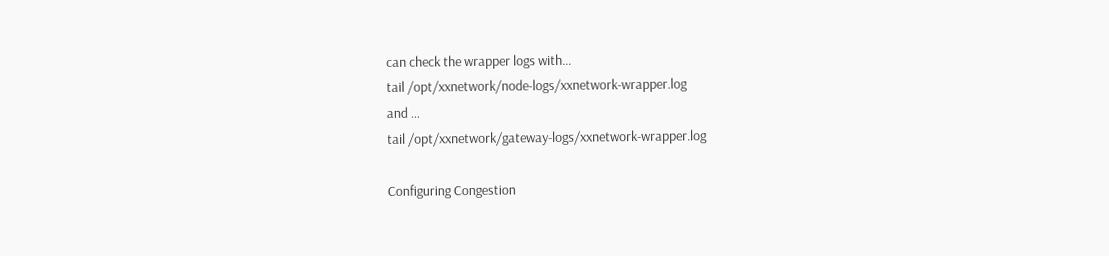can check the wrapper logs with…
tail /opt/xxnetwork/node-logs/xxnetwork-wrapper.log
and …
tail /opt/xxnetwork/gateway-logs/xxnetwork-wrapper.log

Configuring Congestion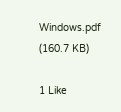Windows.pdf (160.7 KB)

1 Like